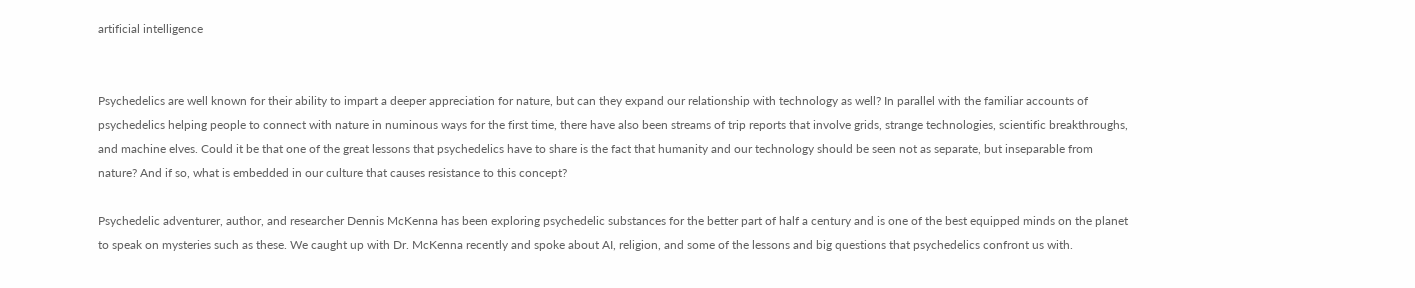artificial intelligence


Psychedelics are well known for their ability to impart a deeper appreciation for nature, but can they expand our relationship with technology as well? In parallel with the familiar accounts of psychedelics helping people to connect with nature in numinous ways for the first time, there have also been streams of trip reports that involve grids, strange technologies, scientific breakthroughs, and machine elves. Could it be that one of the great lessons that psychedelics have to share is the fact that humanity and our technology should be seen not as separate, but inseparable from nature? And if so, what is embedded in our culture that causes resistance to this concept?

Psychedelic adventurer, author, and researcher Dennis McKenna has been exploring psychedelic substances for the better part of half a century and is one of the best equipped minds on the planet to speak on mysteries such as these. We caught up with Dr. McKenna recently and spoke about AI, religion, and some of the lessons and big questions that psychedelics confront us with.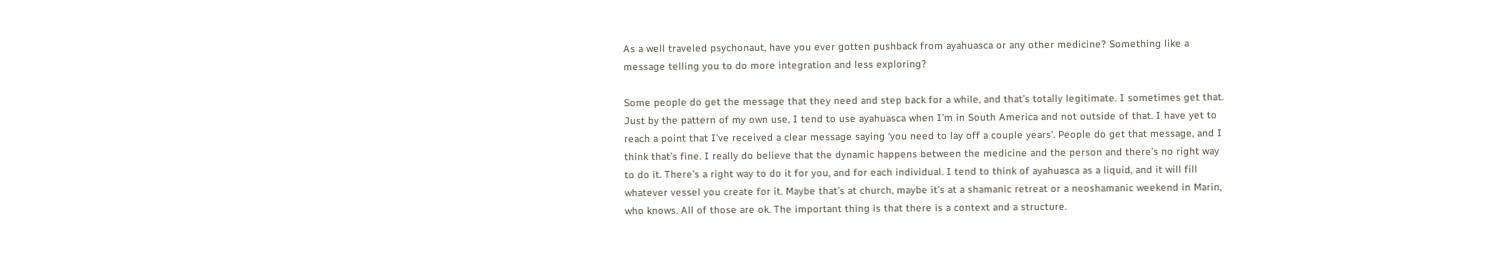As a well traveled psychonaut, have you ever gotten pushback from ayahuasca or any other medicine? Something like a message telling you to do more integration and less exploring?

Some people do get the message that they need and step back for a while, and that’s totally legitimate. I sometimes get that. Just by the pattern of my own use, I tend to use ayahuasca when I’m in South America and not outside of that. I have yet to reach a point that I’ve received a clear message saying ‘you need to lay off a couple years’. People do get that message, and I think that’s fine. I really do believe that the dynamic happens between the medicine and the person and there’s no right way to do it. There’s a right way to do it for you, and for each individual. I tend to think of ayahuasca as a liquid, and it will fill whatever vessel you create for it. Maybe that’s at church, maybe it’s at a shamanic retreat or a neoshamanic weekend in Marin, who knows. All of those are ok. The important thing is that there is a context and a structure.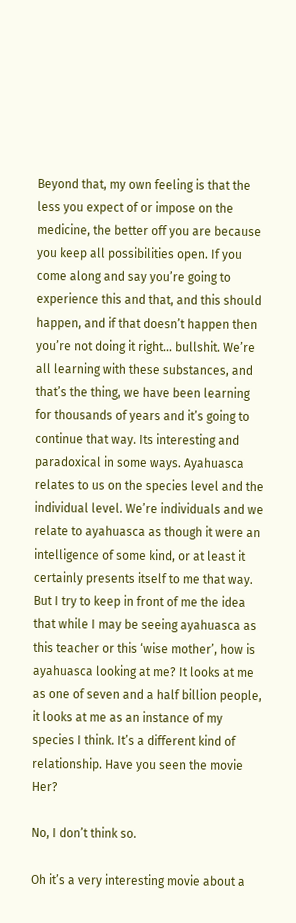Beyond that, my own feeling is that the less you expect of or impose on the medicine, the better off you are because you keep all possibilities open. If you come along and say you’re going to experience this and that, and this should happen, and if that doesn’t happen then you’re not doing it right… bullshit. We’re all learning with these substances, and that’s the thing, we have been learning for thousands of years and it’s going to continue that way. Its interesting and paradoxical in some ways. Ayahuasca relates to us on the species level and the individual level. We’re individuals and we relate to ayahuasca as though it were an intelligence of some kind, or at least it certainly presents itself to me that way. But I try to keep in front of me the idea that while I may be seeing ayahuasca as this teacher or this ‘wise mother’, how is ayahuasca looking at me? It looks at me as one of seven and a half billion people, it looks at me as an instance of my species I think. It’s a different kind of relationship. Have you seen the movie Her?

No, I don’t think so.

Oh it’s a very interesting movie about a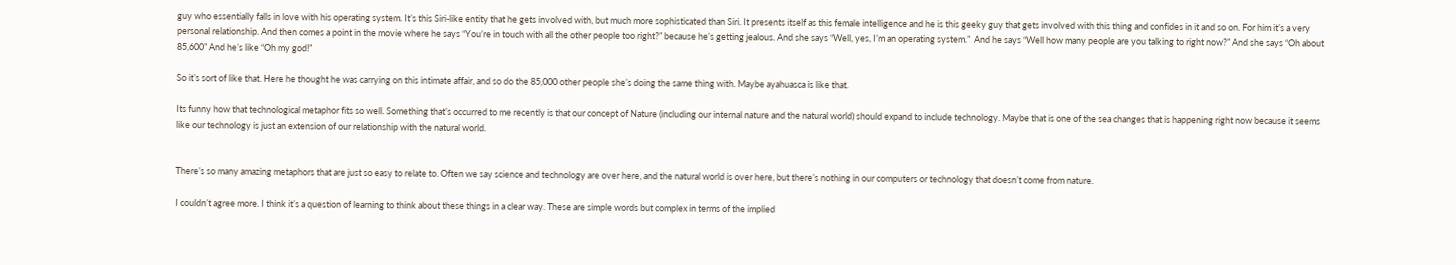guy who essentially falls in love with his operating system. It’s this Siri-like entity that he gets involved with, but much more sophisticated than Siri. It presents itself as this female intelligence and he is this geeky guy that gets involved with this thing and confides in it and so on. For him it’s a very personal relationship. And then comes a point in the movie where he says “You’re in touch with all the other people too right?” because he’s getting jealous. And she says “Well, yes, I’m an operating system.”  And he says “Well how many people are you talking to right now?” And she says “Oh about 85,600” And he’s like “Oh my god!”

So it’s sort of like that. Here he thought he was carrying on this intimate affair, and so do the 85,000 other people she’s doing the same thing with. Maybe ayahuasca is like that.

Its funny how that technological metaphor fits so well. Something that’s occurred to me recently is that our concept of Nature (including our internal nature and the natural world) should expand to include technology. Maybe that is one of the sea changes that is happening right now because it seems like our technology is just an extension of our relationship with the natural world.


There’s so many amazing metaphors that are just so easy to relate to. Often we say science and technology are over here, and the natural world is over here, but there’s nothing in our computers or technology that doesn’t come from nature.

I couldn’t agree more. I think it’s a question of learning to think about these things in a clear way. These are simple words but complex in terms of the implied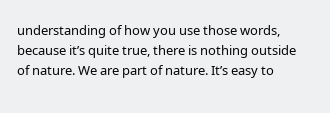understanding of how you use those words, because it’s quite true, there is nothing outside of nature. We are part of nature. It’s easy to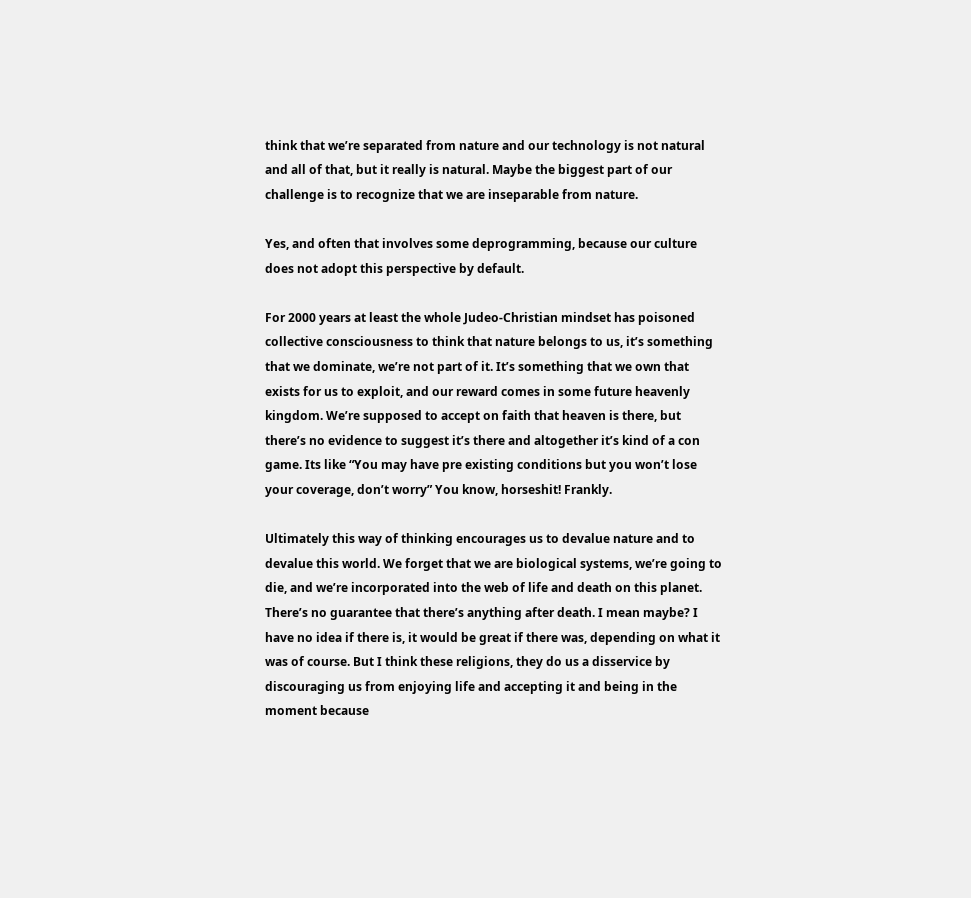think that we’re separated from nature and our technology is not natural and all of that, but it really is natural. Maybe the biggest part of our challenge is to recognize that we are inseparable from nature.

Yes, and often that involves some deprogramming, because our culture does not adopt this perspective by default.

For 2000 years at least the whole Judeo-Christian mindset has poisoned collective consciousness to think that nature belongs to us, it’s something that we dominate, we’re not part of it. It’s something that we own that exists for us to exploit, and our reward comes in some future heavenly kingdom. We’re supposed to accept on faith that heaven is there, but there’s no evidence to suggest it’s there and altogether it’s kind of a con game. Its like “You may have pre existing conditions but you won’t lose your coverage, don’t worry” You know, horseshit! Frankly.

Ultimately this way of thinking encourages us to devalue nature and to devalue this world. We forget that we are biological systems, we’re going to die, and we’re incorporated into the web of life and death on this planet. There’s no guarantee that there’s anything after death. I mean maybe? I have no idea if there is, it would be great if there was, depending on what it was of course. But I think these religions, they do us a disservice by discouraging us from enjoying life and accepting it and being in the moment because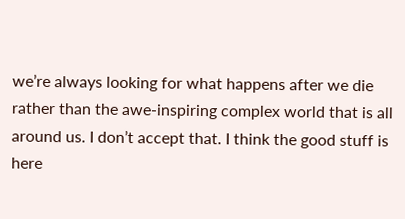we’re always looking for what happens after we die rather than the awe-inspiring complex world that is all around us. I don’t accept that. I think the good stuff is here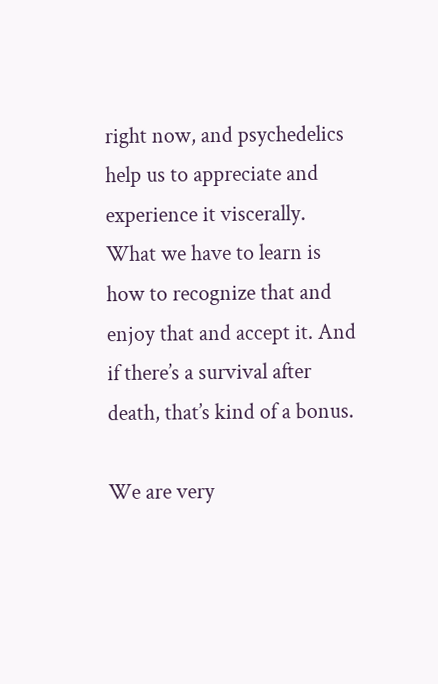right now, and psychedelics help us to appreciate and experience it viscerally. What we have to learn is how to recognize that and enjoy that and accept it. And if there’s a survival after death, that’s kind of a bonus.

We are very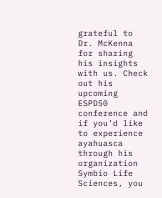grateful to Dr. McKenna for sharing his insights with us. Check out his upcoming ESPD50 conference and if you’d like to experience ayahuasca through his organization Symbio Life Sciences, you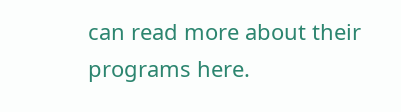can read more about their programs here.